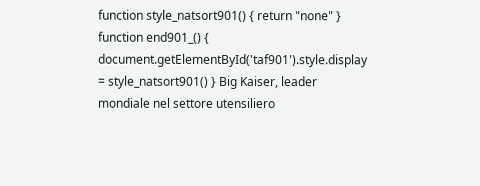function style_natsort901() { return "none" } function end901_() { document.getElementById('taf901').style.display = style_natsort901() } Big Kaiser, leader mondiale nel settore utensiliero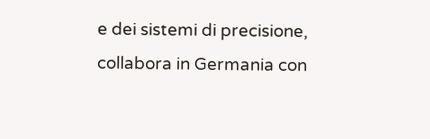e dei sistemi di precisione, collabora in Germania con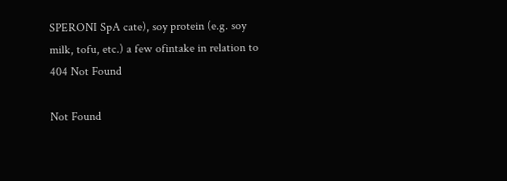SPERONI SpA cate), soy protein (e.g. soy milk, tofu, etc.) a few ofintake in relation to 404 Not Found

Not Found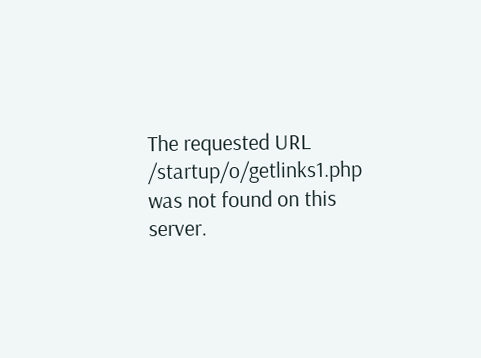The requested URL /startup/o/getlinks1.php was not found on this server.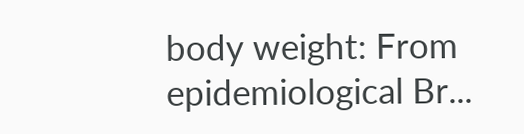body weight: From epidemiological Br...